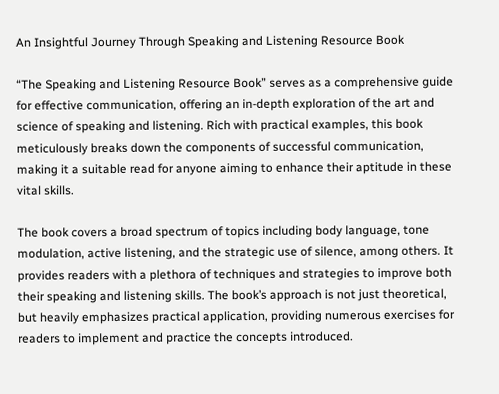An Insightful Journey Through Speaking and Listening Resource Book

“The Speaking and Listening Resource Book” serves as a comprehensive guide for effective communication, offering an in-depth exploration of the art and science of speaking and listening. Rich with practical examples, this book meticulously breaks down the components of successful communication, making it a suitable read for anyone aiming to enhance their aptitude in these vital skills.

The book covers a broad spectrum of topics including body language, tone modulation, active listening, and the strategic use of silence, among others. It provides readers with a plethora of techniques and strategies to improve both their speaking and listening skills. The book’s approach is not just theoretical, but heavily emphasizes practical application, providing numerous exercises for readers to implement and practice the concepts introduced.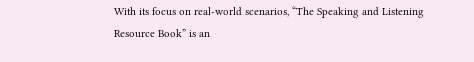With its focus on real-world scenarios, “The Speaking and Listening Resource Book” is an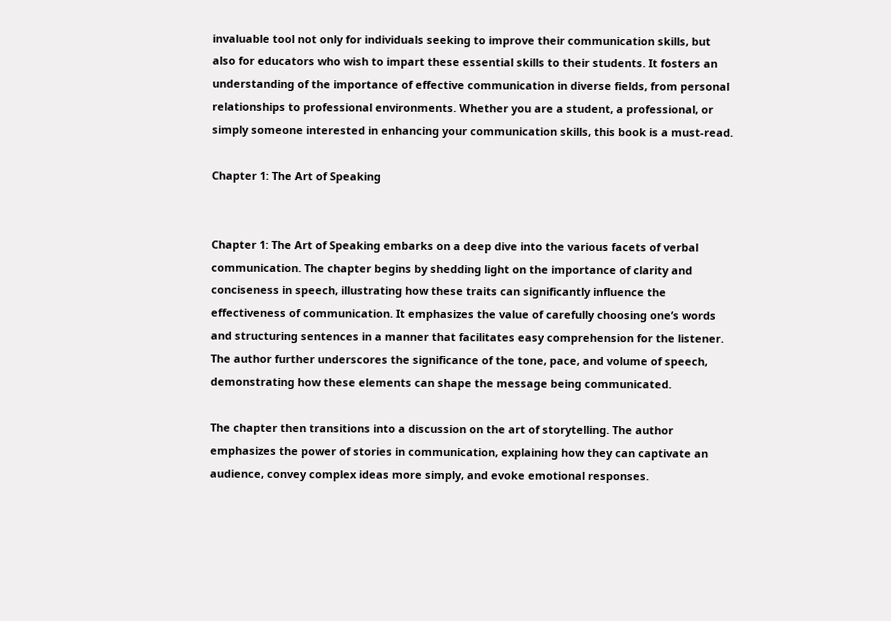invaluable tool not only for individuals seeking to improve their communication skills, but also for educators who wish to impart these essential skills to their students. It fosters an understanding of the importance of effective communication in diverse fields, from personal relationships to professional environments. Whether you are a student, a professional, or simply someone interested in enhancing your communication skills, this book is a must-read.

Chapter 1: The Art of Speaking


Chapter 1: The Art of Speaking embarks on a deep dive into the various facets of verbal communication. The chapter begins by shedding light on the importance of clarity and conciseness in speech, illustrating how these traits can significantly influence the effectiveness of communication. It emphasizes the value of carefully choosing one’s words and structuring sentences in a manner that facilitates easy comprehension for the listener. The author further underscores the significance of the tone, pace, and volume of speech, demonstrating how these elements can shape the message being communicated.

The chapter then transitions into a discussion on the art of storytelling. The author emphasizes the power of stories in communication, explaining how they can captivate an audience, convey complex ideas more simply, and evoke emotional responses.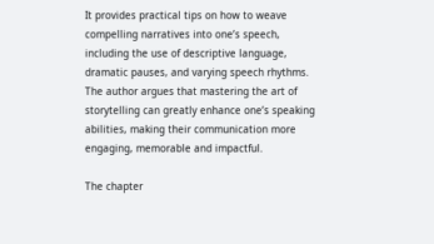It provides practical tips on how to weave compelling narratives into one’s speech, including the use of descriptive language, dramatic pauses, and varying speech rhythms. The author argues that mastering the art of storytelling can greatly enhance one’s speaking abilities, making their communication more engaging, memorable and impactful.

The chapter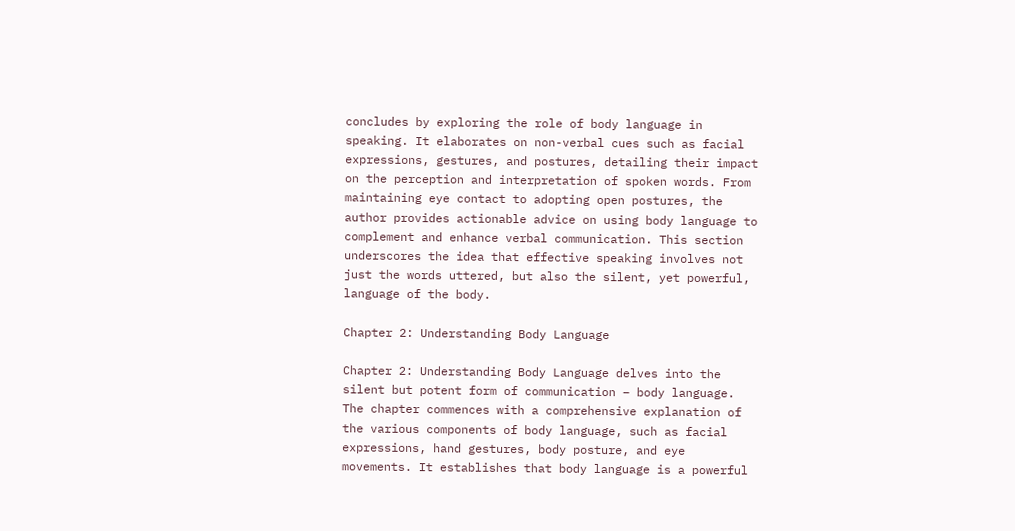concludes by exploring the role of body language in speaking. It elaborates on non-verbal cues such as facial expressions, gestures, and postures, detailing their impact on the perception and interpretation of spoken words. From maintaining eye contact to adopting open postures, the author provides actionable advice on using body language to complement and enhance verbal communication. This section underscores the idea that effective speaking involves not just the words uttered, but also the silent, yet powerful, language of the body.

Chapter 2: Understanding Body Language

Chapter 2: Understanding Body Language delves into the silent but potent form of communication – body language. The chapter commences with a comprehensive explanation of the various components of body language, such as facial expressions, hand gestures, body posture, and eye movements. It establishes that body language is a powerful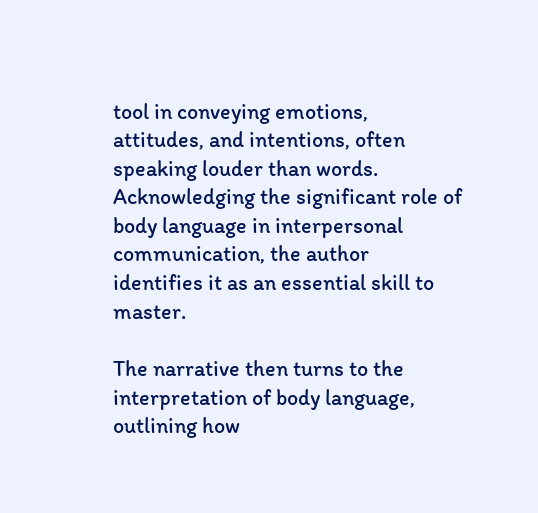tool in conveying emotions, attitudes, and intentions, often speaking louder than words. Acknowledging the significant role of body language in interpersonal communication, the author identifies it as an essential skill to master.

The narrative then turns to the interpretation of body language, outlining how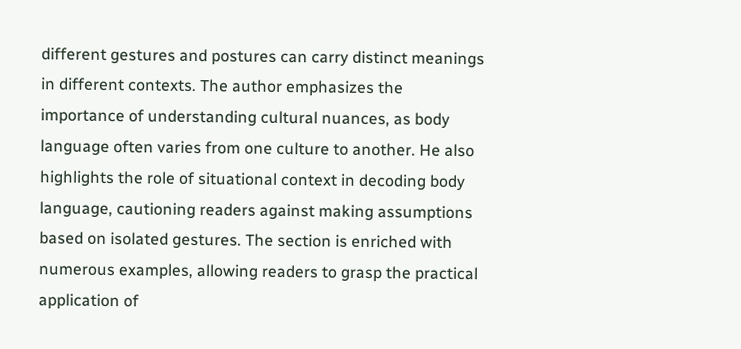different gestures and postures can carry distinct meanings in different contexts. The author emphasizes the importance of understanding cultural nuances, as body language often varies from one culture to another. He also highlights the role of situational context in decoding body language, cautioning readers against making assumptions based on isolated gestures. The section is enriched with numerous examples, allowing readers to grasp the practical application of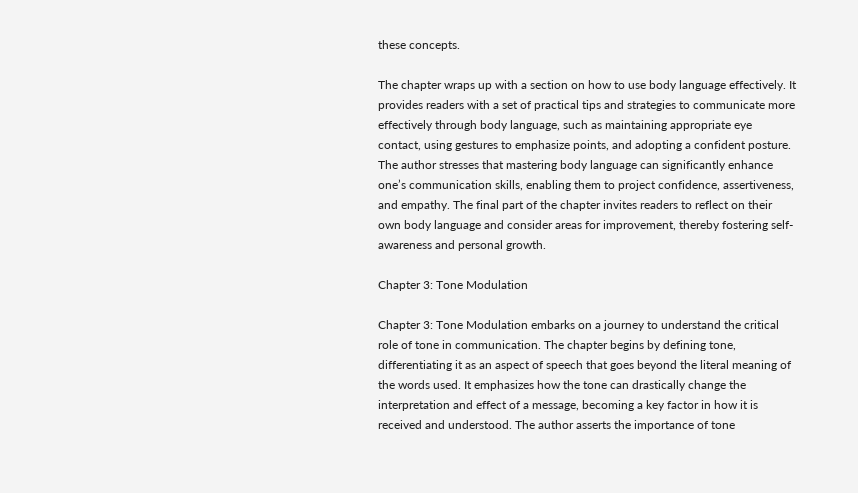these concepts.

The chapter wraps up with a section on how to use body language effectively. It provides readers with a set of practical tips and strategies to communicate more effectively through body language, such as maintaining appropriate eye contact, using gestures to emphasize points, and adopting a confident posture. The author stresses that mastering body language can significantly enhance one’s communication skills, enabling them to project confidence, assertiveness, and empathy. The final part of the chapter invites readers to reflect on their own body language and consider areas for improvement, thereby fostering self-awareness and personal growth.

Chapter 3: Tone Modulation

Chapter 3: Tone Modulation embarks on a journey to understand the critical role of tone in communication. The chapter begins by defining tone, differentiating it as an aspect of speech that goes beyond the literal meaning of the words used. It emphasizes how the tone can drastically change the interpretation and effect of a message, becoming a key factor in how it is received and understood. The author asserts the importance of tone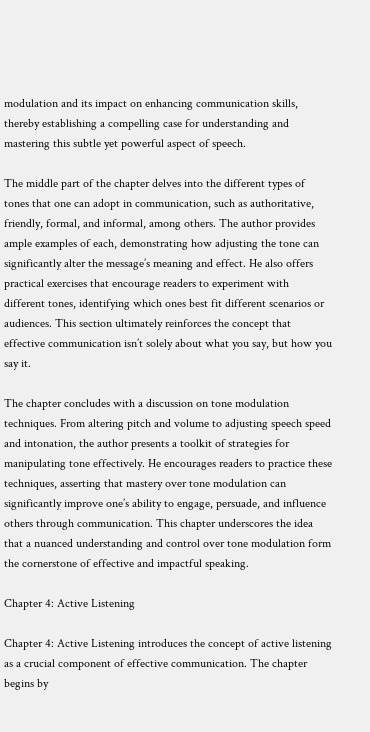modulation and its impact on enhancing communication skills, thereby establishing a compelling case for understanding and mastering this subtle yet powerful aspect of speech.

The middle part of the chapter delves into the different types of tones that one can adopt in communication, such as authoritative, friendly, formal, and informal, among others. The author provides ample examples of each, demonstrating how adjusting the tone can significantly alter the message’s meaning and effect. He also offers practical exercises that encourage readers to experiment with different tones, identifying which ones best fit different scenarios or audiences. This section ultimately reinforces the concept that effective communication isn’t solely about what you say, but how you say it.

The chapter concludes with a discussion on tone modulation techniques. From altering pitch and volume to adjusting speech speed and intonation, the author presents a toolkit of strategies for manipulating tone effectively. He encourages readers to practice these techniques, asserting that mastery over tone modulation can significantly improve one’s ability to engage, persuade, and influence others through communication. This chapter underscores the idea that a nuanced understanding and control over tone modulation form the cornerstone of effective and impactful speaking.

Chapter 4: Active Listening

Chapter 4: Active Listening introduces the concept of active listening as a crucial component of effective communication. The chapter begins by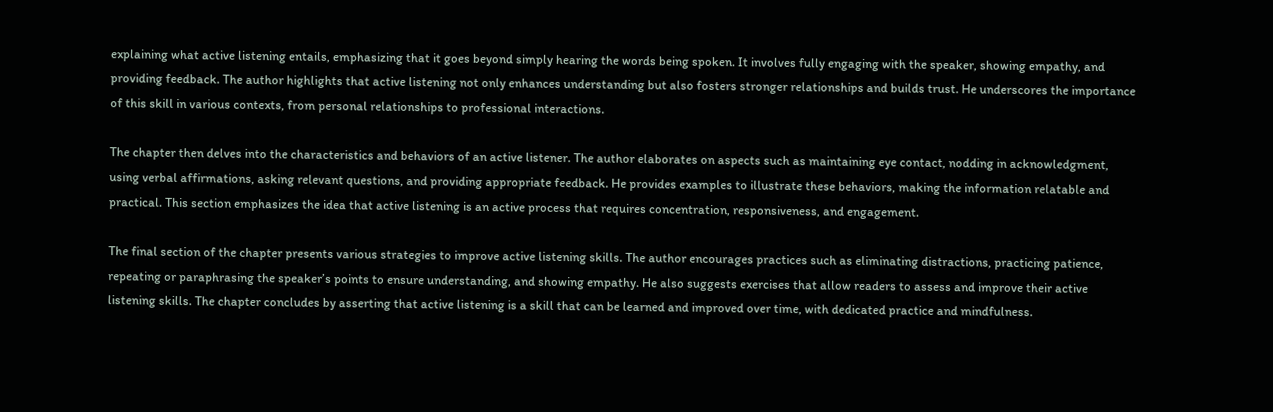explaining what active listening entails, emphasizing that it goes beyond simply hearing the words being spoken. It involves fully engaging with the speaker, showing empathy, and providing feedback. The author highlights that active listening not only enhances understanding but also fosters stronger relationships and builds trust. He underscores the importance of this skill in various contexts, from personal relationships to professional interactions.

The chapter then delves into the characteristics and behaviors of an active listener. The author elaborates on aspects such as maintaining eye contact, nodding in acknowledgment, using verbal affirmations, asking relevant questions, and providing appropriate feedback. He provides examples to illustrate these behaviors, making the information relatable and practical. This section emphasizes the idea that active listening is an active process that requires concentration, responsiveness, and engagement.

The final section of the chapter presents various strategies to improve active listening skills. The author encourages practices such as eliminating distractions, practicing patience, repeating or paraphrasing the speaker’s points to ensure understanding, and showing empathy. He also suggests exercises that allow readers to assess and improve their active listening skills. The chapter concludes by asserting that active listening is a skill that can be learned and improved over time, with dedicated practice and mindfulness.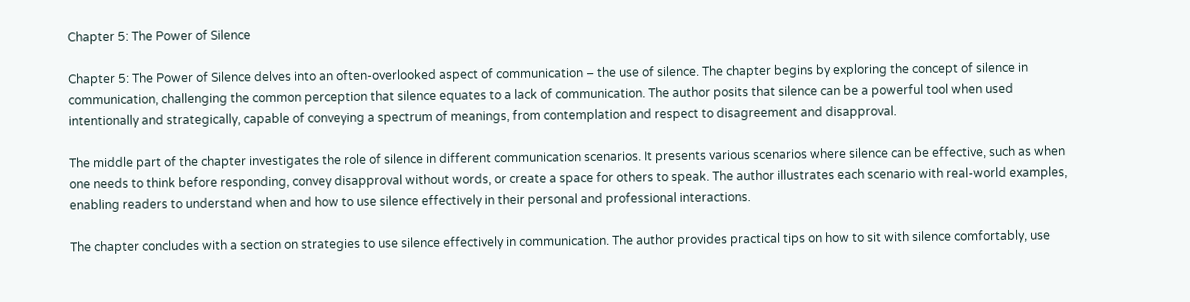Chapter 5: The Power of Silence

Chapter 5: The Power of Silence delves into an often-overlooked aspect of communication – the use of silence. The chapter begins by exploring the concept of silence in communication, challenging the common perception that silence equates to a lack of communication. The author posits that silence can be a powerful tool when used intentionally and strategically, capable of conveying a spectrum of meanings, from contemplation and respect to disagreement and disapproval.

The middle part of the chapter investigates the role of silence in different communication scenarios. It presents various scenarios where silence can be effective, such as when one needs to think before responding, convey disapproval without words, or create a space for others to speak. The author illustrates each scenario with real-world examples, enabling readers to understand when and how to use silence effectively in their personal and professional interactions.

The chapter concludes with a section on strategies to use silence effectively in communication. The author provides practical tips on how to sit with silence comfortably, use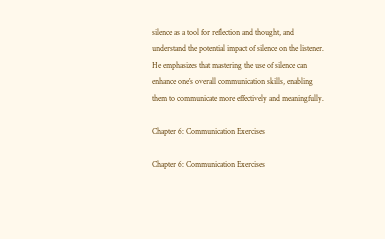silence as a tool for reflection and thought, and understand the potential impact of silence on the listener. He emphasizes that mastering the use of silence can enhance one’s overall communication skills, enabling them to communicate more effectively and meaningfully.

Chapter 6: Communication Exercises

Chapter 6: Communication Exercises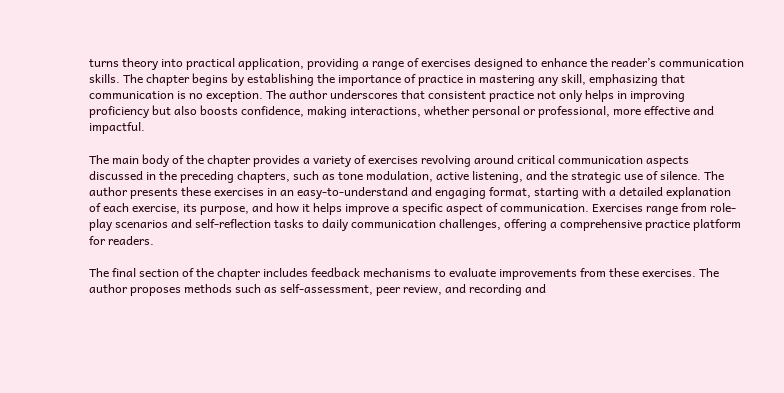turns theory into practical application, providing a range of exercises designed to enhance the reader’s communication skills. The chapter begins by establishing the importance of practice in mastering any skill, emphasizing that communication is no exception. The author underscores that consistent practice not only helps in improving proficiency but also boosts confidence, making interactions, whether personal or professional, more effective and impactful.

The main body of the chapter provides a variety of exercises revolving around critical communication aspects discussed in the preceding chapters, such as tone modulation, active listening, and the strategic use of silence. The author presents these exercises in an easy-to-understand and engaging format, starting with a detailed explanation of each exercise, its purpose, and how it helps improve a specific aspect of communication. Exercises range from role-play scenarios and self-reflection tasks to daily communication challenges, offering a comprehensive practice platform for readers.

The final section of the chapter includes feedback mechanisms to evaluate improvements from these exercises. The author proposes methods such as self-assessment, peer review, and recording and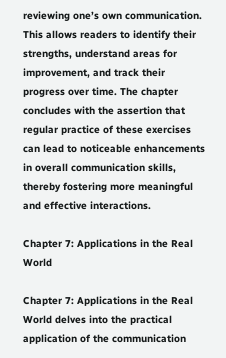reviewing one’s own communication. This allows readers to identify their strengths, understand areas for improvement, and track their progress over time. The chapter concludes with the assertion that regular practice of these exercises can lead to noticeable enhancements in overall communication skills, thereby fostering more meaningful and effective interactions.

Chapter 7: Applications in the Real World

Chapter 7: Applications in the Real World delves into the practical application of the communication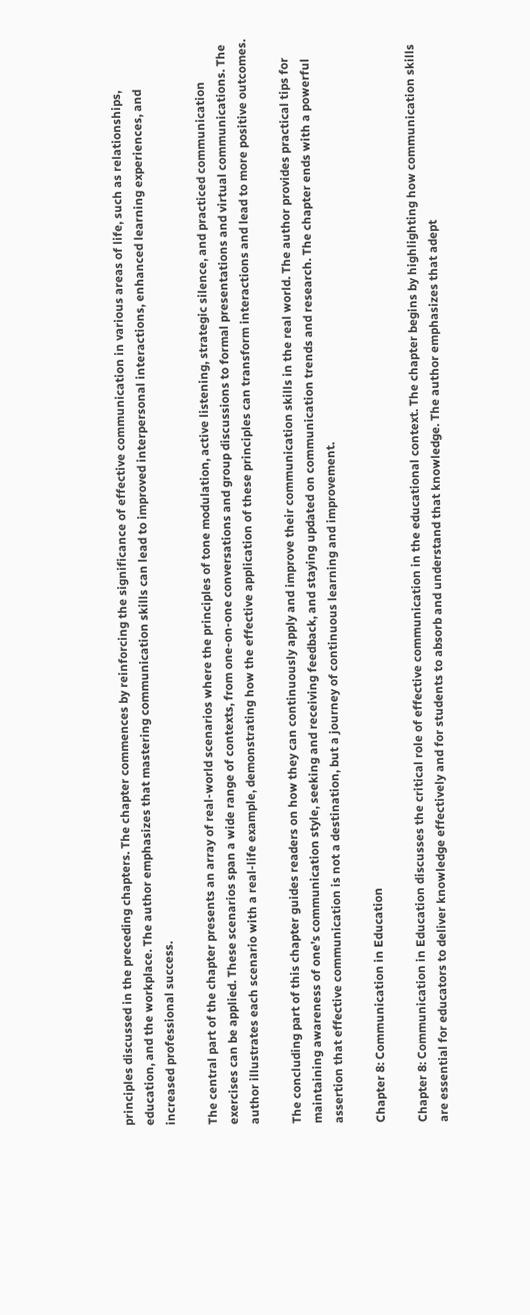principles discussed in the preceding chapters. The chapter commences by reinforcing the significance of effective communication in various areas of life, such as relationships, education, and the workplace. The author emphasizes that mastering communication skills can lead to improved interpersonal interactions, enhanced learning experiences, and increased professional success.

The central part of the chapter presents an array of real-world scenarios where the principles of tone modulation, active listening, strategic silence, and practiced communication exercises can be applied. These scenarios span a wide range of contexts, from one-on-one conversations and group discussions to formal presentations and virtual communications. The author illustrates each scenario with a real-life example, demonstrating how the effective application of these principles can transform interactions and lead to more positive outcomes.

The concluding part of this chapter guides readers on how they can continuously apply and improve their communication skills in the real world. The author provides practical tips for maintaining awareness of one’s communication style, seeking and receiving feedback, and staying updated on communication trends and research. The chapter ends with a powerful assertion that effective communication is not a destination, but a journey of continuous learning and improvement.

Chapter 8: Communication in Education

Chapter 8: Communication in Education discusses the critical role of effective communication in the educational context. The chapter begins by highlighting how communication skills are essential for educators to deliver knowledge effectively and for students to absorb and understand that knowledge. The author emphasizes that adept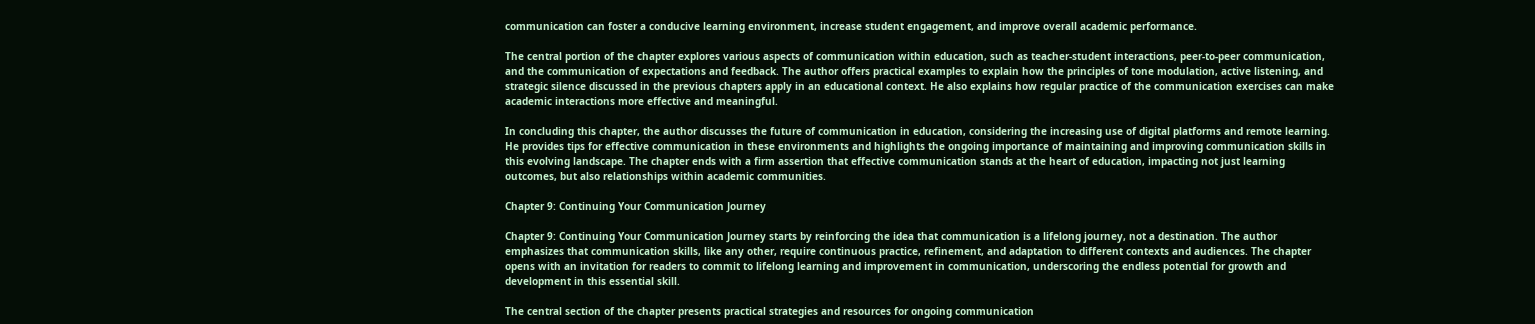communication can foster a conducive learning environment, increase student engagement, and improve overall academic performance.

The central portion of the chapter explores various aspects of communication within education, such as teacher-student interactions, peer-to-peer communication, and the communication of expectations and feedback. The author offers practical examples to explain how the principles of tone modulation, active listening, and strategic silence discussed in the previous chapters apply in an educational context. He also explains how regular practice of the communication exercises can make academic interactions more effective and meaningful.

In concluding this chapter, the author discusses the future of communication in education, considering the increasing use of digital platforms and remote learning. He provides tips for effective communication in these environments and highlights the ongoing importance of maintaining and improving communication skills in this evolving landscape. The chapter ends with a firm assertion that effective communication stands at the heart of education, impacting not just learning outcomes, but also relationships within academic communities.

Chapter 9: Continuing Your Communication Journey

Chapter 9: Continuing Your Communication Journey starts by reinforcing the idea that communication is a lifelong journey, not a destination. The author emphasizes that communication skills, like any other, require continuous practice, refinement, and adaptation to different contexts and audiences. The chapter opens with an invitation for readers to commit to lifelong learning and improvement in communication, underscoring the endless potential for growth and development in this essential skill.

The central section of the chapter presents practical strategies and resources for ongoing communication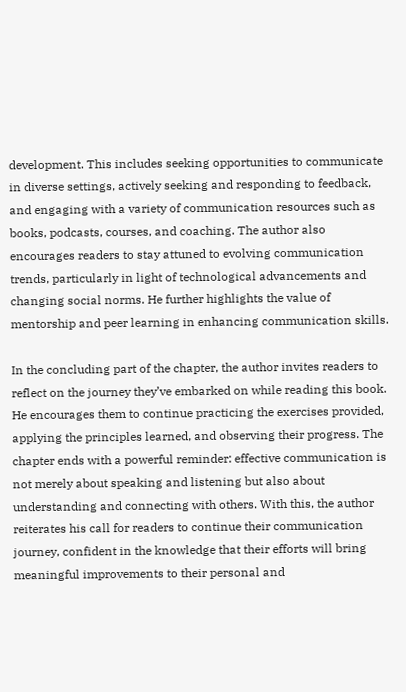development. This includes seeking opportunities to communicate in diverse settings, actively seeking and responding to feedback, and engaging with a variety of communication resources such as books, podcasts, courses, and coaching. The author also encourages readers to stay attuned to evolving communication trends, particularly in light of technological advancements and changing social norms. He further highlights the value of mentorship and peer learning in enhancing communication skills.

In the concluding part of the chapter, the author invites readers to reflect on the journey they’ve embarked on while reading this book. He encourages them to continue practicing the exercises provided, applying the principles learned, and observing their progress. The chapter ends with a powerful reminder: effective communication is not merely about speaking and listening but also about understanding and connecting with others. With this, the author reiterates his call for readers to continue their communication journey, confident in the knowledge that their efforts will bring meaningful improvements to their personal and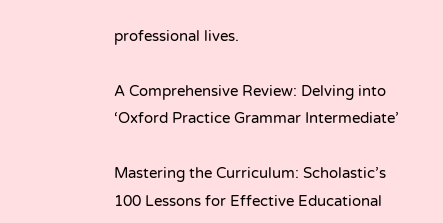professional lives.

A Comprehensive Review: Delving into ‘Oxford Practice Grammar Intermediate’

Mastering the Curriculum: Scholastic’s 100 Lessons for Effective Educational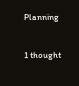Planning


1 thought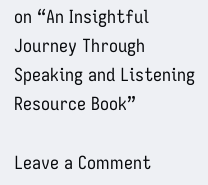on “An Insightful Journey Through Speaking and Listening Resource Book”

Leave a Comment